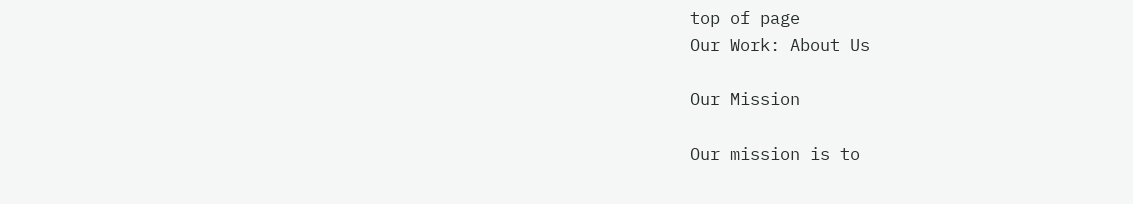top of page
Our Work: About Us

Our Mission

Our mission is to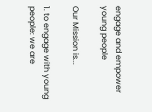engage and empower young people

Our Mission is...

1. to engage with young people: we are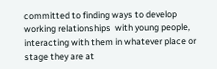committed to finding ways to develop working relationships  with young people, interacting with them in whatever place or stage they are at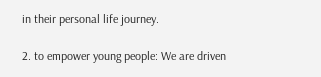in their personal life journey.

2. to empower young people: We are driven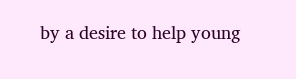by a desire to help young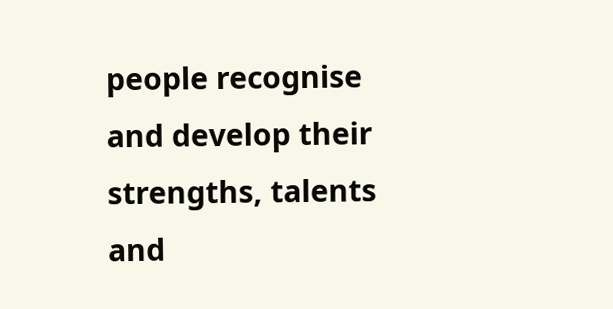people recognise and develop their strengths, talents and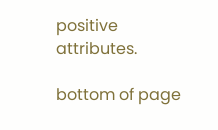positive attributes.

bottom of page